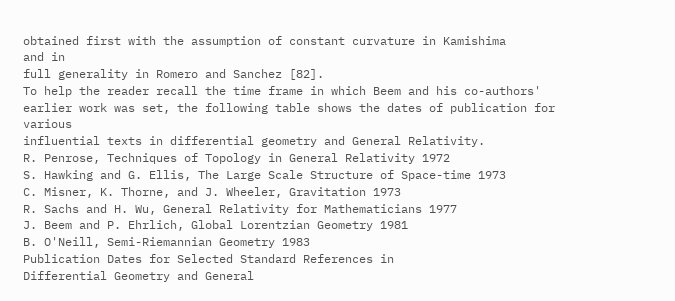obtained first with the assumption of constant curvature in Kamishima
and in
full generality in Romero and Sanchez [82].
To help the reader recall the time frame in which Beem and his co-authors'
earlier work was set, the following table shows the dates of publication for various
influential texts in differential geometry and General Relativity.
R. Penrose, Techniques of Topology in General Relativity 1972
S. Hawking and G. Ellis, The Large Scale Structure of Space-time 1973
C. Misner, K. Thorne, and J. Wheeler, Gravitation 1973
R. Sachs and H. Wu, General Relativity for Mathematicians 1977
J. Beem and P. Ehrlich, Global Lorentzian Geometry 1981
B. O'Neill, Semi-Riemannian Geometry 1983
Publication Dates for Selected Standard References in
Differential Geometry and General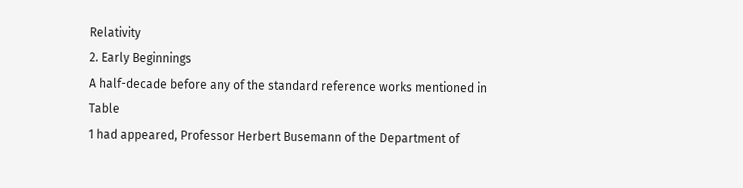Relativity
2. Early Beginnings
A half-decade before any of the standard reference works mentioned in Table
1 had appeared, Professor Herbert Busemann of the Department of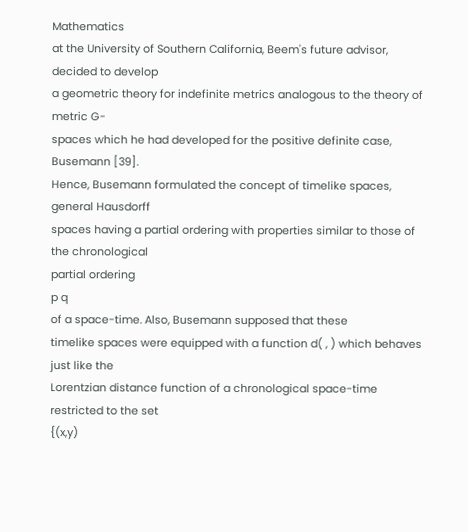Mathematics
at the University of Southern California, Beem's future advisor, decided to develop
a geometric theory for indefinite metrics analogous to the theory of metric G-
spaces which he had developed for the positive definite case,
Busemann [39].
Hence, Busemann formulated the concept of timelike spaces, general Hausdorff
spaces having a partial ordering with properties similar to those of the chronological
partial ordering
p q
of a space-time. Also, Busemann supposed that these
timelike spaces were equipped with a function d( , ) which behaves just like the
Lorentzian distance function of a chronological space-time restricted to the set
{(x,y)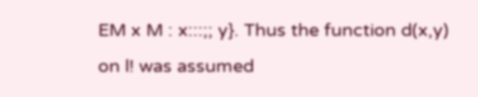EM x M : x:::;; y}. Thus the function d(x,y) on l! was assumed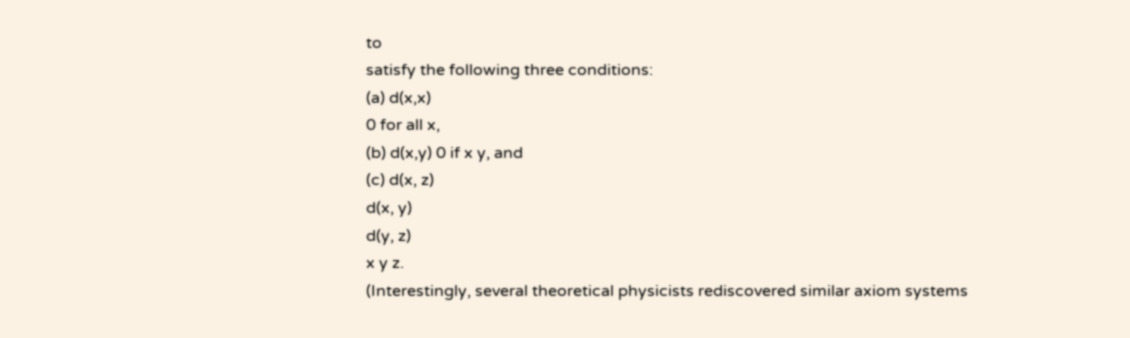to
satisfy the following three conditions:
(a) d(x,x)
0 for all x,
(b) d(x,y) 0 if x y, and
(c) d(x, z)
d(x, y)
d(y, z)
x y z.
(Interestingly, several theoretical physicists rediscovered similar axiom systems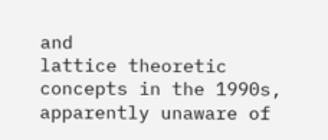and
lattice theoretic concepts in the 1990s, apparently unaware of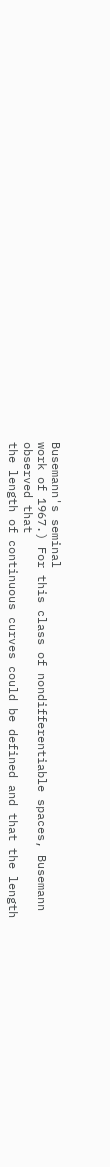Busemann's seminal
work of 1967.) For this class of nondifferentiable spaces, Busemann observed that
the length of continuous curves could be defined and that the length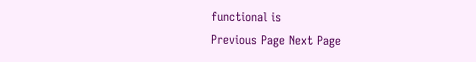functional is
Previous Page Next Page